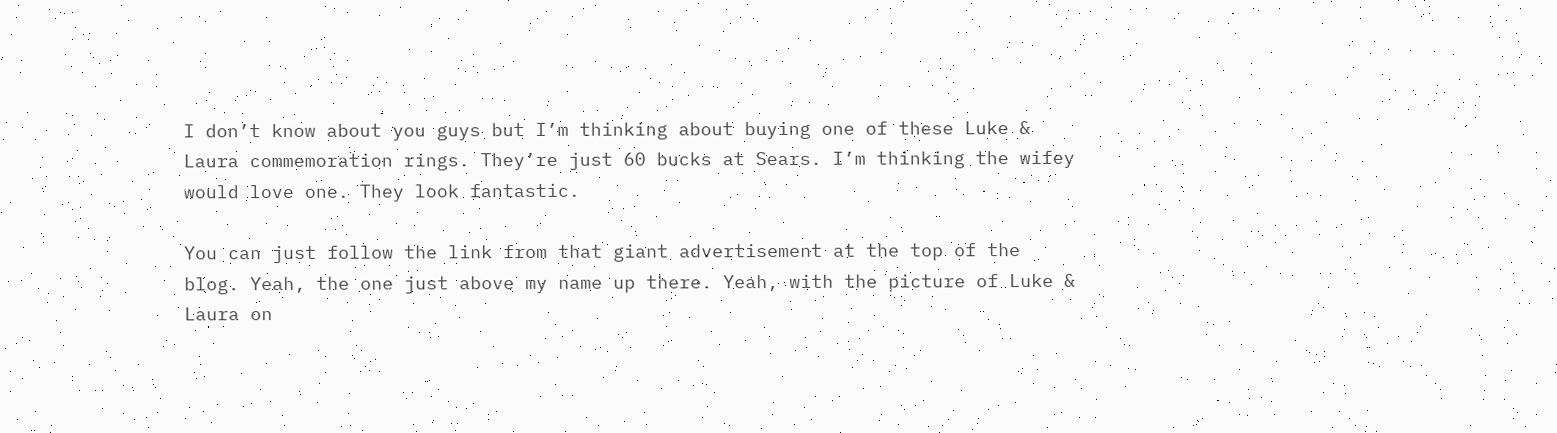I don’t know about you guys but I’m thinking about buying one of these Luke & Laura commemoration rings. They’re just 60 bucks at Sears. I’m thinking the wifey would love one. They look fantastic.

You can just follow the link from that giant advertisement at the top of the blog. Yeah, the one just above my name up there. Yeah, with the picture of Luke & Laura on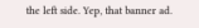the left side. Yep, that banner ad.